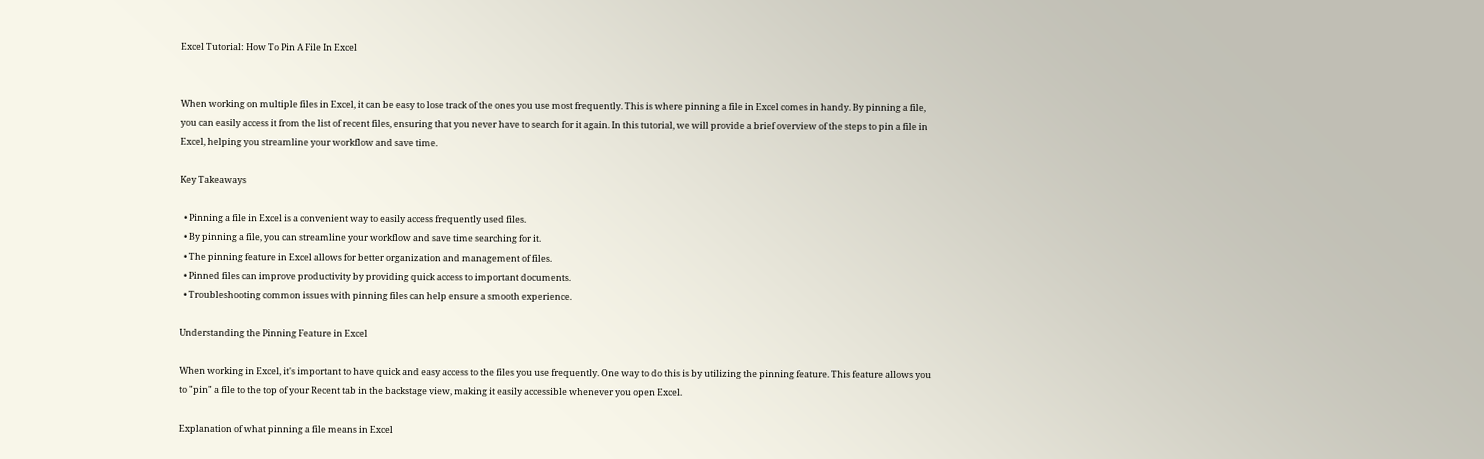Excel Tutorial: How To Pin A File In Excel


When working on multiple files in Excel, it can be easy to lose track of the ones you use most frequently. This is where pinning a file in Excel comes in handy. By pinning a file, you can easily access it from the list of recent files, ensuring that you never have to search for it again. In this tutorial, we will provide a brief overview of the steps to pin a file in Excel, helping you streamline your workflow and save time.

Key Takeaways

  • Pinning a file in Excel is a convenient way to easily access frequently used files.
  • By pinning a file, you can streamline your workflow and save time searching for it.
  • The pinning feature in Excel allows for better organization and management of files.
  • Pinned files can improve productivity by providing quick access to important documents.
  • Troubleshooting common issues with pinning files can help ensure a smooth experience.

Understanding the Pinning Feature in Excel

When working in Excel, it's important to have quick and easy access to the files you use frequently. One way to do this is by utilizing the pinning feature. This feature allows you to "pin" a file to the top of your Recent tab in the backstage view, making it easily accessible whenever you open Excel.

Explanation of what pinning a file means in Excel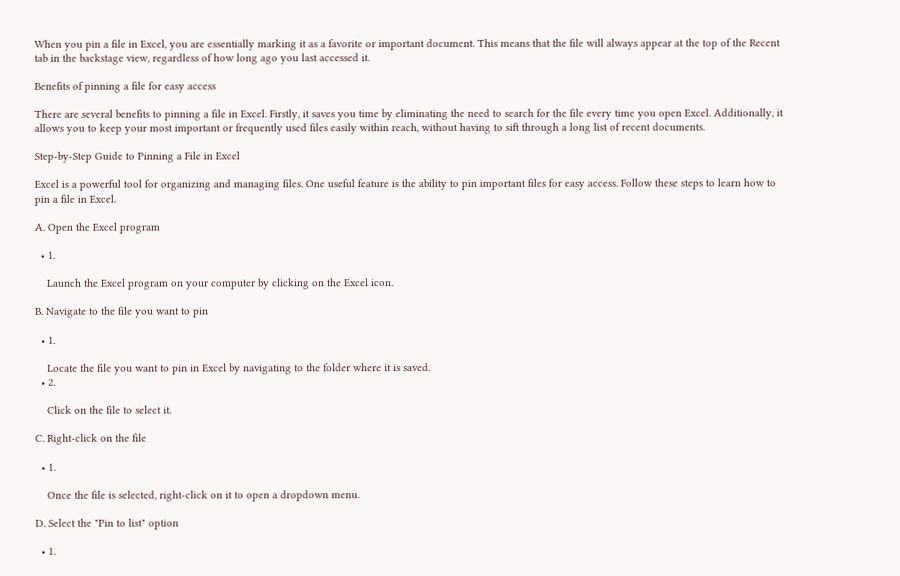When you pin a file in Excel, you are essentially marking it as a favorite or important document. This means that the file will always appear at the top of the Recent tab in the backstage view, regardless of how long ago you last accessed it.

Benefits of pinning a file for easy access

There are several benefits to pinning a file in Excel. Firstly, it saves you time by eliminating the need to search for the file every time you open Excel. Additionally, it allows you to keep your most important or frequently used files easily within reach, without having to sift through a long list of recent documents.

Step-by-Step Guide to Pinning a File in Excel

Excel is a powerful tool for organizing and managing files. One useful feature is the ability to pin important files for easy access. Follow these steps to learn how to pin a file in Excel.

A. Open the Excel program

  • 1.

    Launch the Excel program on your computer by clicking on the Excel icon.

B. Navigate to the file you want to pin

  • 1.

    Locate the file you want to pin in Excel by navigating to the folder where it is saved.
  • 2.

    Click on the file to select it.

C. Right-click on the file

  • 1.

    Once the file is selected, right-click on it to open a dropdown menu.

D. Select the "Pin to list" option

  • 1.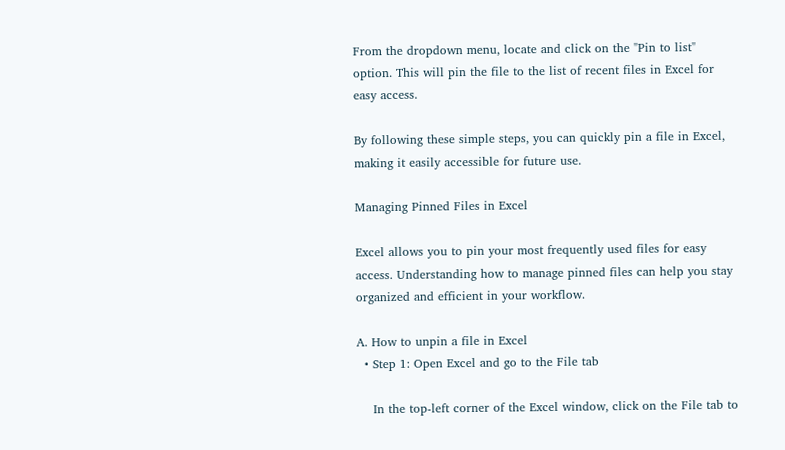From the dropdown menu, locate and click on the "Pin to list" option. This will pin the file to the list of recent files in Excel for easy access.

By following these simple steps, you can quickly pin a file in Excel, making it easily accessible for future use.

Managing Pinned Files in Excel

Excel allows you to pin your most frequently used files for easy access. Understanding how to manage pinned files can help you stay organized and efficient in your workflow.

A. How to unpin a file in Excel
  • Step 1: Open Excel and go to the File tab

    In the top-left corner of the Excel window, click on the File tab to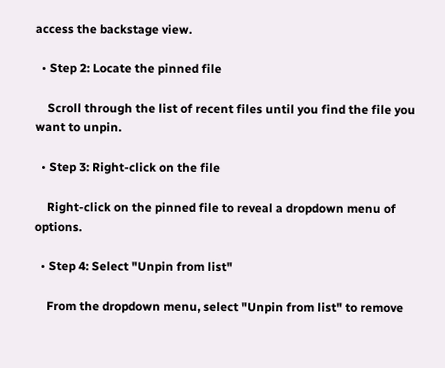access the backstage view.

  • Step 2: Locate the pinned file

    Scroll through the list of recent files until you find the file you want to unpin.

  • Step 3: Right-click on the file

    Right-click on the pinned file to reveal a dropdown menu of options.

  • Step 4: Select "Unpin from list"

    From the dropdown menu, select "Unpin from list" to remove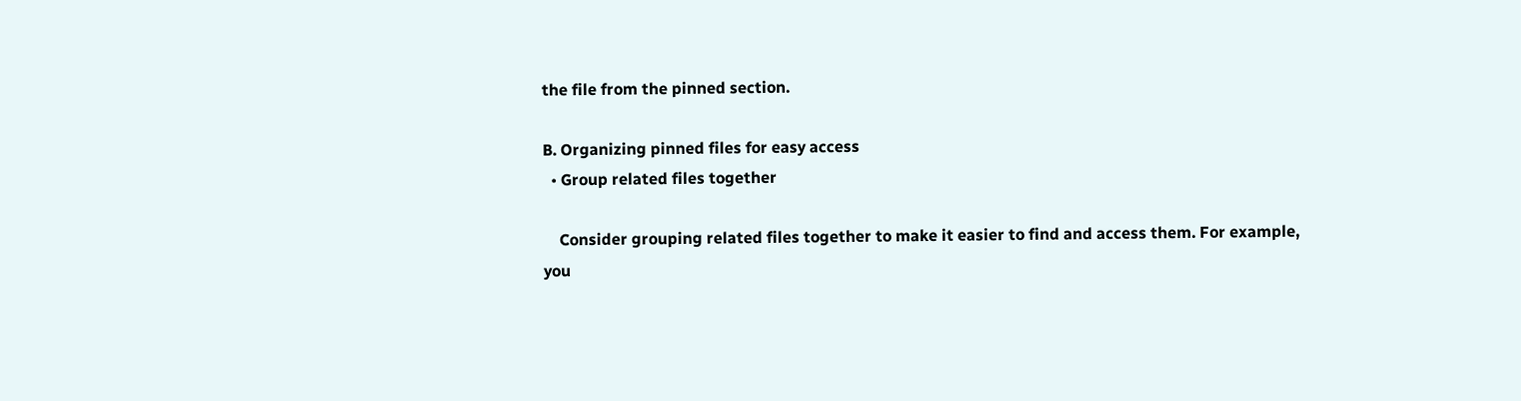the file from the pinned section.

B. Organizing pinned files for easy access
  • Group related files together

    Consider grouping related files together to make it easier to find and access them. For example, you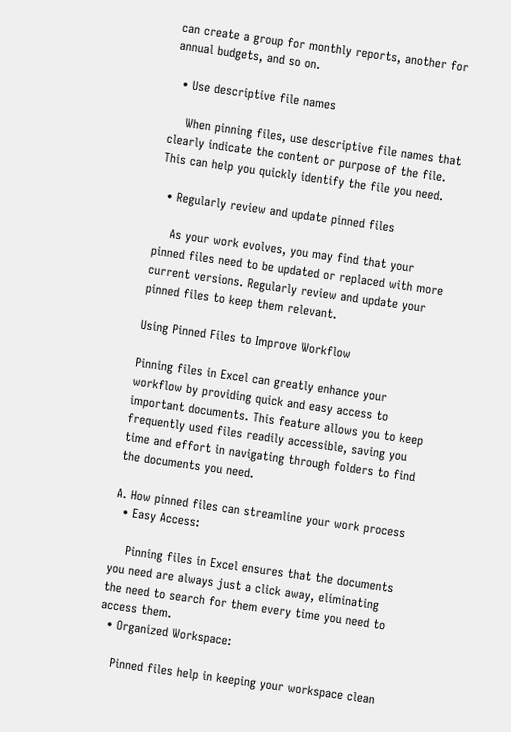can create a group for monthly reports, another for annual budgets, and so on.

  • Use descriptive file names

    When pinning files, use descriptive file names that clearly indicate the content or purpose of the file. This can help you quickly identify the file you need.

  • Regularly review and update pinned files

    As your work evolves, you may find that your pinned files need to be updated or replaced with more current versions. Regularly review and update your pinned files to keep them relevant.

Using Pinned Files to Improve Workflow

Pinning files in Excel can greatly enhance your workflow by providing quick and easy access to important documents. This feature allows you to keep frequently used files readily accessible, saving you time and effort in navigating through folders to find the documents you need.

A. How pinned files can streamline your work process
  • Easy Access:

    Pinning files in Excel ensures that the documents you need are always just a click away, eliminating the need to search for them every time you need to access them.
  • Organized Workspace:

    Pinned files help in keeping your workspace clean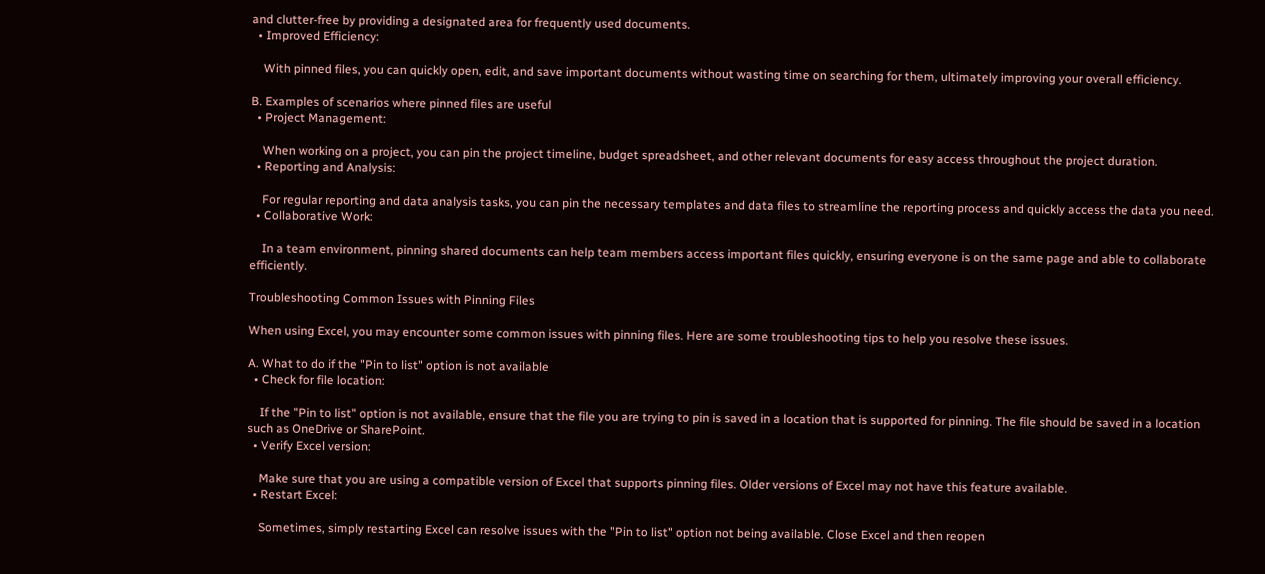and clutter-free by providing a designated area for frequently used documents.
  • Improved Efficiency:

    With pinned files, you can quickly open, edit, and save important documents without wasting time on searching for them, ultimately improving your overall efficiency.

B. Examples of scenarios where pinned files are useful
  • Project Management:

    When working on a project, you can pin the project timeline, budget spreadsheet, and other relevant documents for easy access throughout the project duration.
  • Reporting and Analysis:

    For regular reporting and data analysis tasks, you can pin the necessary templates and data files to streamline the reporting process and quickly access the data you need.
  • Collaborative Work:

    In a team environment, pinning shared documents can help team members access important files quickly, ensuring everyone is on the same page and able to collaborate efficiently.

Troubleshooting Common Issues with Pinning Files

When using Excel, you may encounter some common issues with pinning files. Here are some troubleshooting tips to help you resolve these issues.

A. What to do if the "Pin to list" option is not available
  • Check for file location:

    If the "Pin to list" option is not available, ensure that the file you are trying to pin is saved in a location that is supported for pinning. The file should be saved in a location such as OneDrive or SharePoint.
  • Verify Excel version:

    Make sure that you are using a compatible version of Excel that supports pinning files. Older versions of Excel may not have this feature available.
  • Restart Excel:

    Sometimes, simply restarting Excel can resolve issues with the "Pin to list" option not being available. Close Excel and then reopen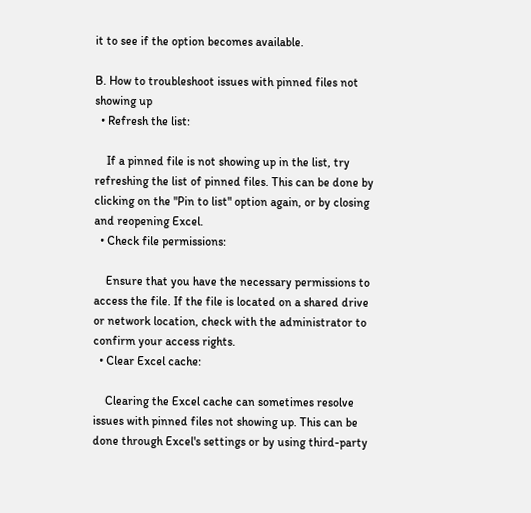it to see if the option becomes available.

B. How to troubleshoot issues with pinned files not showing up
  • Refresh the list:

    If a pinned file is not showing up in the list, try refreshing the list of pinned files. This can be done by clicking on the "Pin to list" option again, or by closing and reopening Excel.
  • Check file permissions:

    Ensure that you have the necessary permissions to access the file. If the file is located on a shared drive or network location, check with the administrator to confirm your access rights.
  • Clear Excel cache:

    Clearing the Excel cache can sometimes resolve issues with pinned files not showing up. This can be done through Excel's settings or by using third-party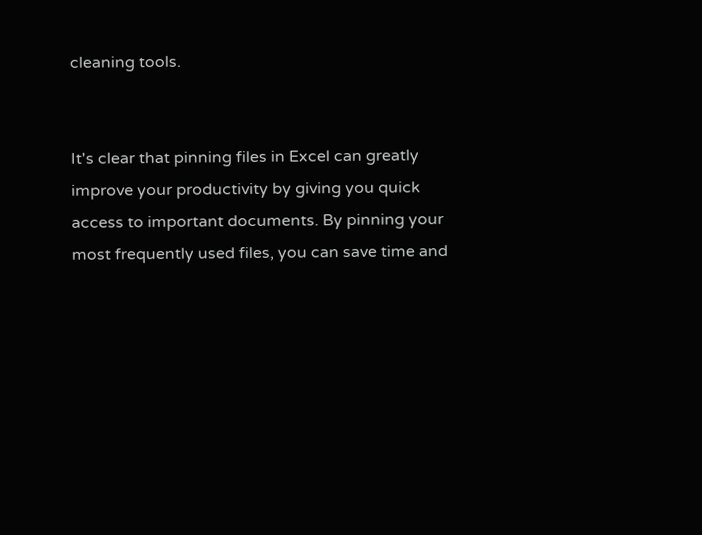cleaning tools.


It's clear that pinning files in Excel can greatly improve your productivity by giving you quick access to important documents. By pinning your most frequently used files, you can save time and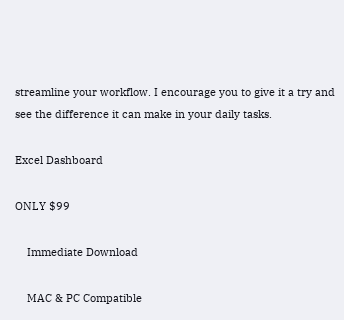streamline your workflow. I encourage you to give it a try and see the difference it can make in your daily tasks.

Excel Dashboard

ONLY $99

    Immediate Download

    MAC & PC Compatible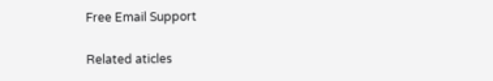Free Email Support

Related aticles